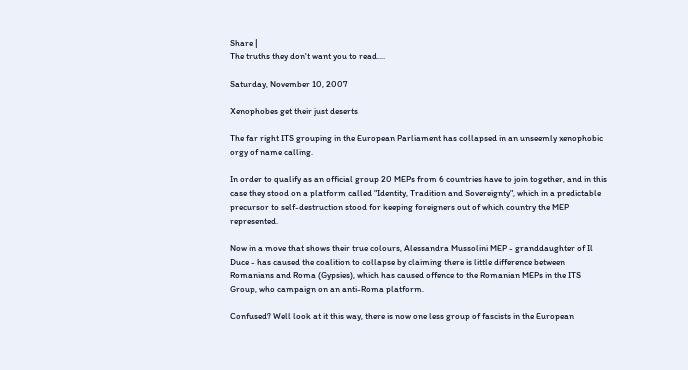Share |
The truths they don't want you to read....

Saturday, November 10, 2007

Xenophobes get their just deserts

The far right ITS grouping in the European Parliament has collapsed in an unseemly xenophobic orgy of name calling.

In order to qualify as an official group 20 MEPs from 6 countries have to join together, and in this case they stood on a platform called "Identity, Tradition and Sovereignty", which in a predictable precursor to self-destruction stood for keeping foreigners out of which country the MEP represented.

Now in a move that shows their true colours, Alessandra Mussolini MEP - granddaughter of Il Duce - has caused the coalition to collapse by claiming there is little difference between Romanians and Roma (Gypsies), which has caused offence to the Romanian MEPs in the ITS Group, who campaign on an anti-Roma platform.

Confused? Well look at it this way, there is now one less group of fascists in the European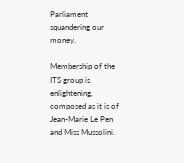Parliament squandering our money.

Membership of the ITS group is enlightening, composed as it is of Jean-Marie Le Pen and Miss Mussolini.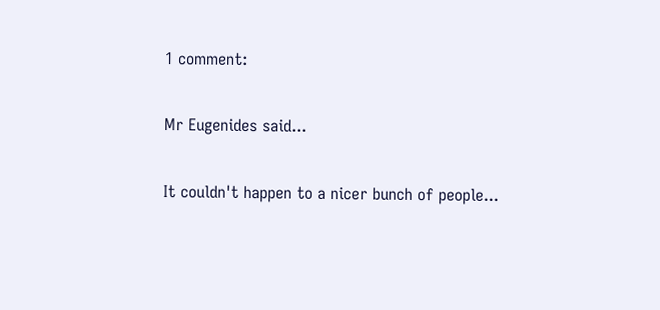1 comment:

Mr Eugenides said...

It couldn't happen to a nicer bunch of people...